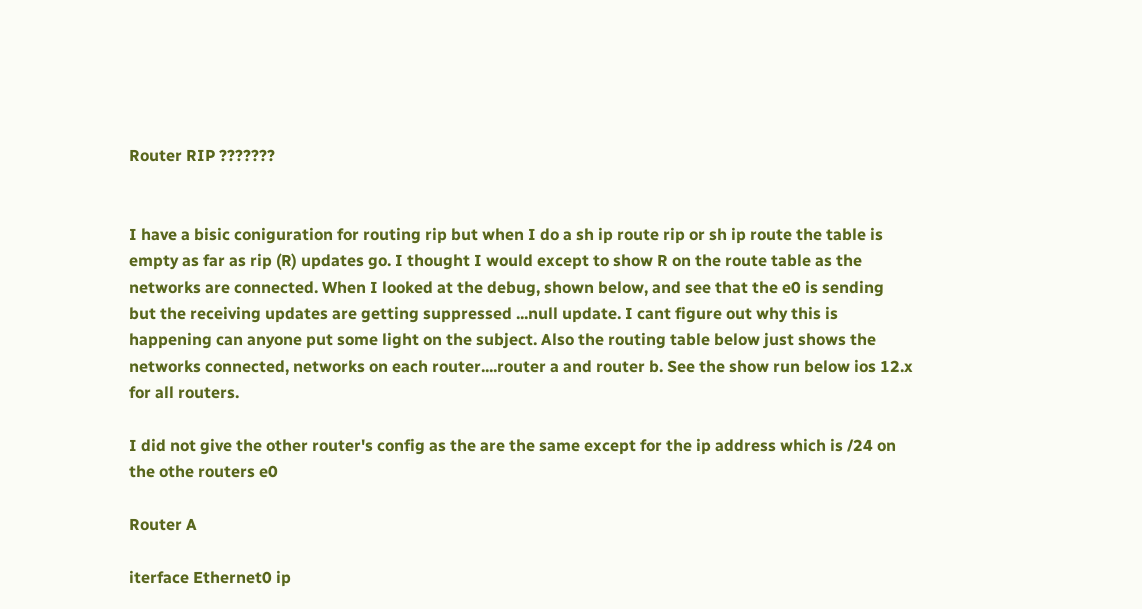Router RIP ???????


I have a bisic coniguration for routing rip but when I do a sh ip route rip or sh ip route the table is empty as far as rip (R) updates go. I thought I would except to show R on the route table as the networks are connected. When I looked at the debug, shown below, and see that the e0 is sending but the receiving updates are getting suppressed ...null update. I cant figure out why this is happening can anyone put some light on the subject. Also the routing table below just shows the networks connected, networks on each router....router a and router b. See the show run below ios 12.x for all routers.

I did not give the other router's config as the are the same except for the ip address which is /24 on the othe routers e0

Router A

iterface Ethernet0 ip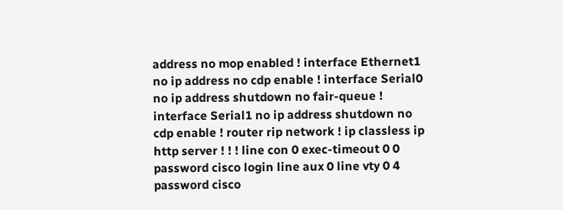address no mop enabled ! interface Ethernet1 no ip address no cdp enable ! interface Serial0 no ip address shutdown no fair-queue ! interface Serial1 no ip address shutdown no cdp enable ! router rip network ! ip classless ip http server ! ! ! line con 0 exec-timeout 0 0 password cisco login line aux 0 line vty 0 4 password cisco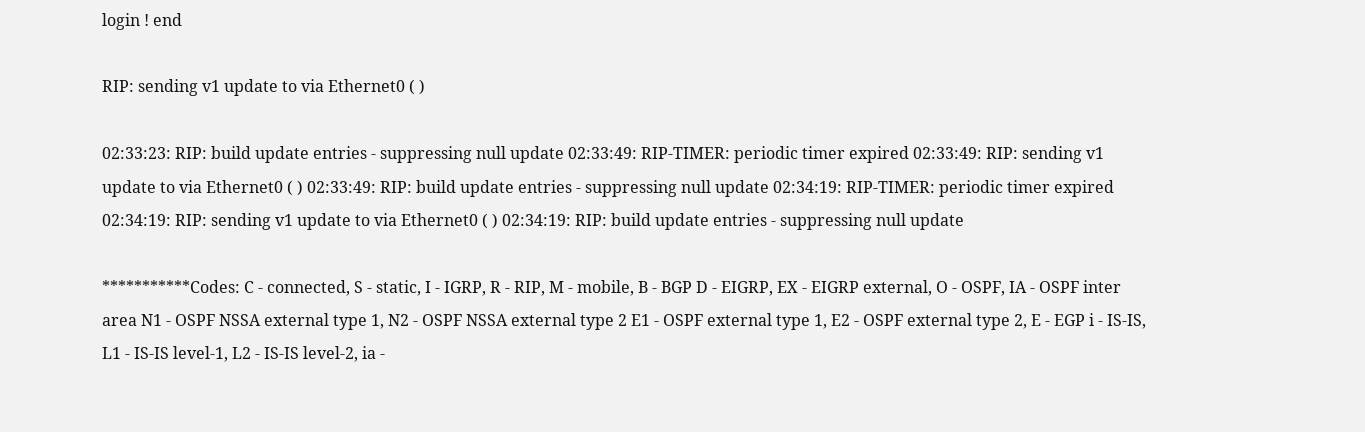login ! end

RIP: sending v1 update to via Ethernet0 ( )

02:33:23: RIP: build update entries - suppressing null update 02:33:49: RIP-TIMER: periodic timer expired 02:33:49: RIP: sending v1 update to via Ethernet0 ( ) 02:33:49: RIP: build update entries - suppressing null update 02:34:19: RIP-TIMER: periodic timer expired 02:34:19: RIP: sending v1 update to via Ethernet0 ( ) 02:34:19: RIP: build update entries - suppressing null update

***********Codes: C - connected, S - static, I - IGRP, R - RIP, M - mobile, B - BGP D - EIGRP, EX - EIGRP external, O - OSPF, IA - OSPF inter area N1 - OSPF NSSA external type 1, N2 - OSPF NSSA external type 2 E1 - OSPF external type 1, E2 - OSPF external type 2, E - EGP i - IS-IS, L1 - IS-IS level-1, L2 - IS-IS level-2, ia -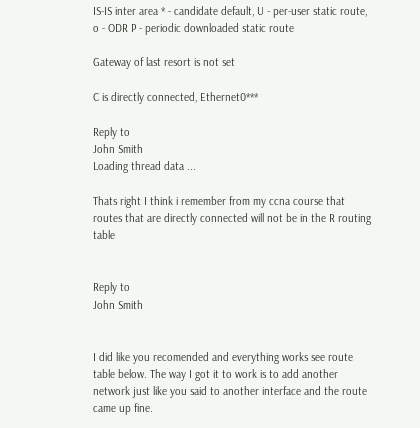IS-IS inter area * - candidate default, U - per-user static route, o - ODR P - periodic downloaded static route

Gateway of last resort is not set

C is directly connected, Ethernet0***

Reply to
John Smith
Loading thread data ...

Thats right I think i remember from my ccna course that routes that are directly connected will not be in the R routing table


Reply to
John Smith


I did like you recomended and everything works see route table below. The way I got it to work is to add another network just like you said to another interface and the route came up fine.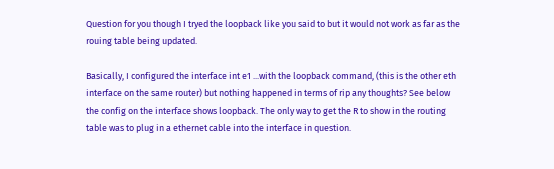Question for you though I tryed the loopback like you said to but it would not work as far as the rouing table being updated.

Basically, I configured the interface int e1 ...with the loopback command, (this is the other eth interface on the same router) but nothing happened in terms of rip any thoughts? See below the config on the interface shows loopback. The only way to get the R to show in the routing table was to plug in a ethernet cable into the interface in question.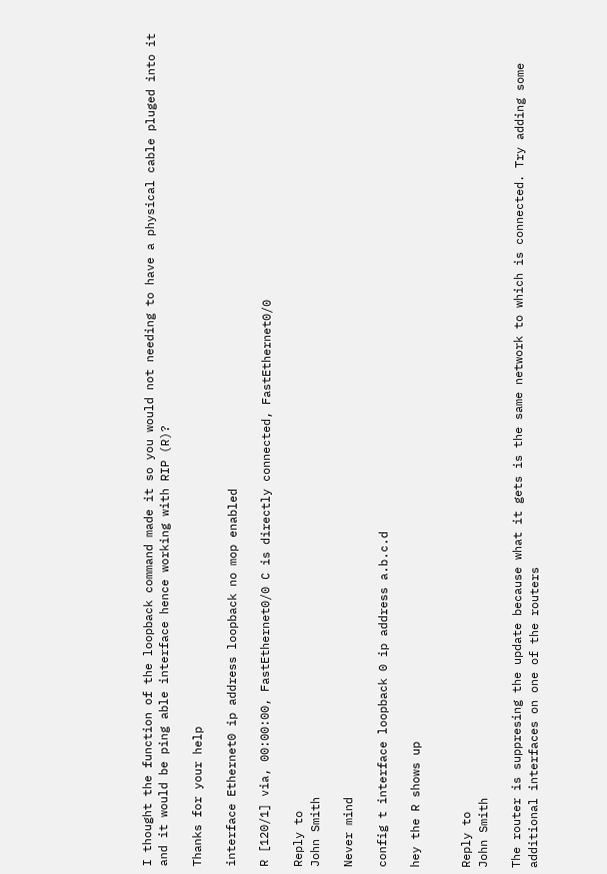I thought the function of the loopback command made it so you would not needing to have a physical cable pluged into it and it would be ping able interface hence working with RIP (R)?

Thanks for your help

interface Ethernet0 ip address loopback no mop enabled

R [120/1] via, 00:00:00, FastEthernet0/0 C is directly connected, FastEthernet0/0

Reply to
John Smith

Never mind

config t interface loopback 0 ip address a.b.c.d

hey the R shows up


Reply to
John Smith

The router is suppresing the update because what it gets is the same network to which is connected. Try adding some additional interfaces on one of the routers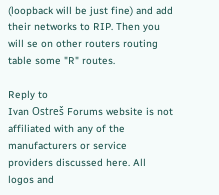(loopback will be just fine) and add their networks to RIP. Then you will se on other routers routing table some "R" routes.

Reply to
Ivan Ostreš Forums website is not affiliated with any of the manufacturers or service providers discussed here. All logos and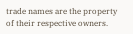trade names are the property of their respective owners.